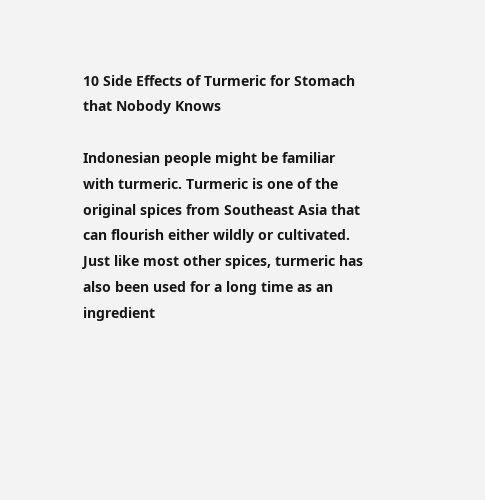10 Side Effects of Turmeric for Stomach that Nobody Knows

Indonesian people might be familiar with turmeric. Turmeric is one of the original spices from Southeast Asia that can flourish either wildly or cultivated. Just like most other spices, turmeric has also been used for a long time as an ingredient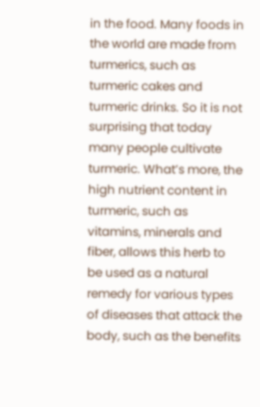in the food. Many foods in the world are made from turmerics, such as turmeric cakes and turmeric drinks. So it is not surprising that today many people cultivate turmeric. What’s more, the high nutrient content in turmeric, such as vitamins, minerals and fiber, allows this herb to be used as a natural remedy for various types of diseases that attack the body, such as the benefits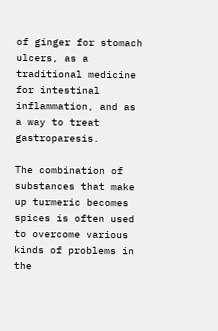of ginger for stomach ulcers, as a traditional medicine for intestinal inflammation, and as a way to treat gastroparesis.

The combination of substances that make up turmeric becomes spices is often used to overcome various kinds of problems in the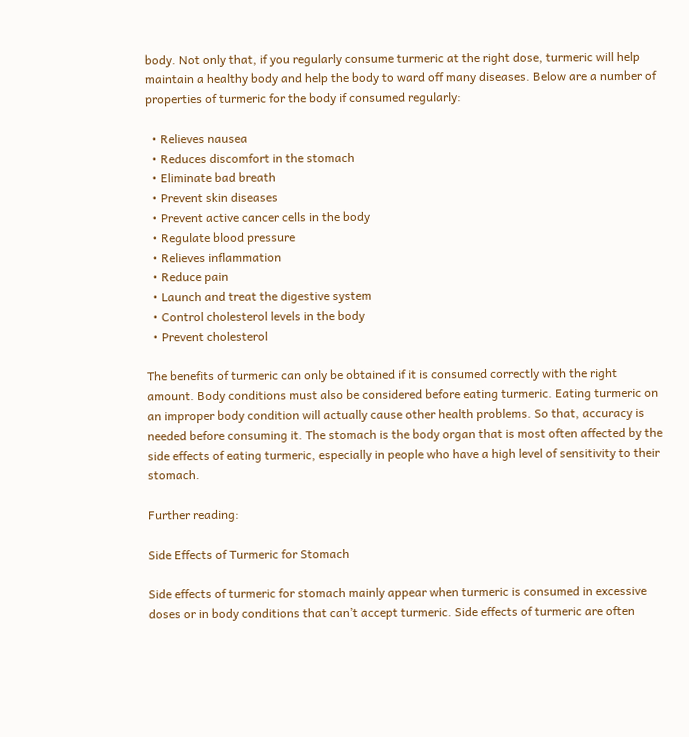body. Not only that, if you regularly consume turmeric at the right dose, turmeric will help maintain a healthy body and help the body to ward off many diseases. Below are a number of properties of turmeric for the body if consumed regularly:

  • Relieves nausea
  • Reduces discomfort in the stomach
  • Eliminate bad breath
  • Prevent skin diseases
  • Prevent active cancer cells in the body
  • Regulate blood pressure
  • Relieves inflammation
  • Reduce pain
  • Launch and treat the digestive system
  • Control cholesterol levels in the body
  • Prevent cholesterol

The benefits of turmeric can only be obtained if it is consumed correctly with the right amount. Body conditions must also be considered before eating turmeric. Eating turmeric on an improper body condition will actually cause other health problems. So that, accuracy is needed before consuming it. The stomach is the body organ that is most often affected by the side effects of eating turmeric, especially in people who have a high level of sensitivity to their stomach.

Further reading:

Side Effects of Turmeric for Stomach

Side effects of turmeric for stomach mainly appear when turmeric is consumed in excessive doses or in body conditions that can’t accept turmeric. Side effects of turmeric are often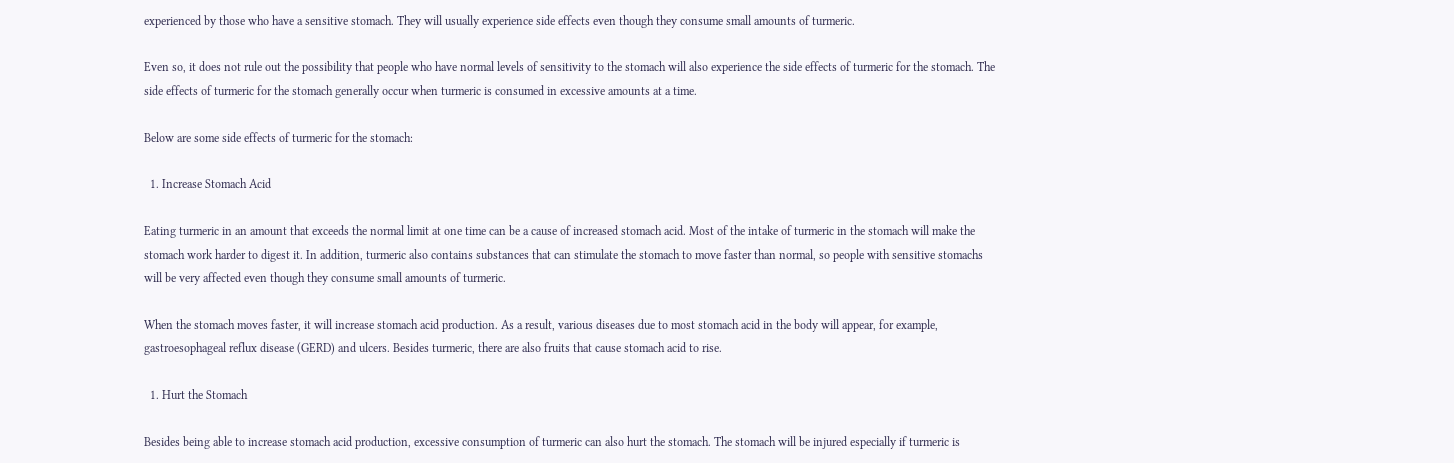experienced by those who have a sensitive stomach. They will usually experience side effects even though they consume small amounts of turmeric.

Even so, it does not rule out the possibility that people who have normal levels of sensitivity to the stomach will also experience the side effects of turmeric for the stomach. The side effects of turmeric for the stomach generally occur when turmeric is consumed in excessive amounts at a time.

Below are some side effects of turmeric for the stomach:

  1. Increase Stomach Acid

Eating turmeric in an amount that exceeds the normal limit at one time can be a cause of increased stomach acid. Most of the intake of turmeric in the stomach will make the stomach work harder to digest it. In addition, turmeric also contains substances that can stimulate the stomach to move faster than normal, so people with sensitive stomachs will be very affected even though they consume small amounts of turmeric.

When the stomach moves faster, it will increase stomach acid production. As a result, various diseases due to most stomach acid in the body will appear, for example, gastroesophageal reflux disease (GERD) and ulcers. Besides turmeric, there are also fruits that cause stomach acid to rise.

  1. Hurt the Stomach

Besides being able to increase stomach acid production, excessive consumption of turmeric can also hurt the stomach. The stomach will be injured especially if turmeric is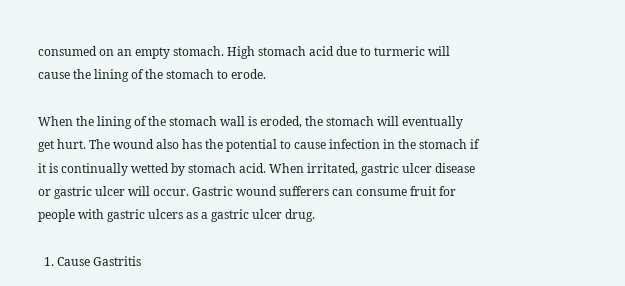consumed on an empty stomach. High stomach acid due to turmeric will cause the lining of the stomach to erode.

When the lining of the stomach wall is eroded, the stomach will eventually get hurt. The wound also has the potential to cause infection in the stomach if it is continually wetted by stomach acid. When irritated, gastric ulcer disease or gastric ulcer will occur. Gastric wound sufferers can consume fruit for people with gastric ulcers as a gastric ulcer drug.

  1. Cause Gastritis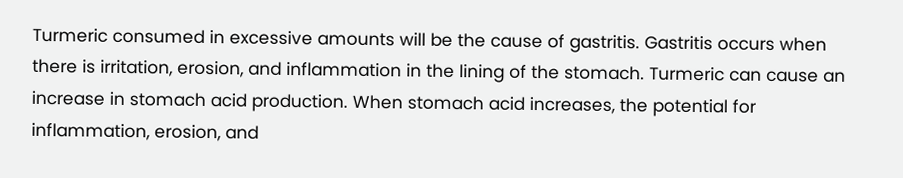Turmeric consumed in excessive amounts will be the cause of gastritis. Gastritis occurs when there is irritation, erosion, and inflammation in the lining of the stomach. Turmeric can cause an increase in stomach acid production. When stomach acid increases, the potential for inflammation, erosion, and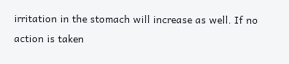irritation in the stomach will increase as well. If no action is taken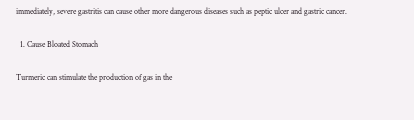immediately, severe gastritis can cause other more dangerous diseases such as peptic ulcer and gastric cancer.

  1. Cause Bloated Stomach

Turmeric can stimulate the production of gas in the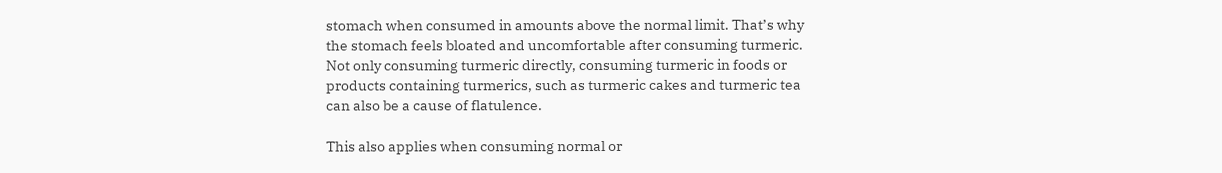stomach when consumed in amounts above the normal limit. That’s why the stomach feels bloated and uncomfortable after consuming turmeric. Not only consuming turmeric directly, consuming turmeric in foods or products containing turmerics, such as turmeric cakes and turmeric tea can also be a cause of flatulence.

This also applies when consuming normal or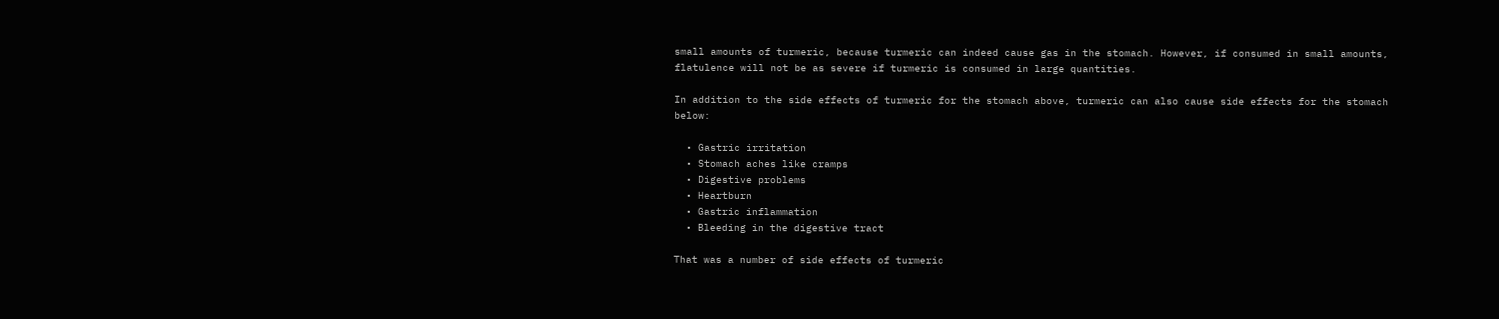small amounts of turmeric, because turmeric can indeed cause gas in the stomach. However, if consumed in small amounts, flatulence will not be as severe if turmeric is consumed in large quantities.

In addition to the side effects of turmeric for the stomach above, turmeric can also cause side effects for the stomach below:

  • Gastric irritation
  • Stomach aches like cramps
  • Digestive problems
  • Heartburn
  • Gastric inflammation
  • Bleeding in the digestive tract

That was a number of side effects of turmeric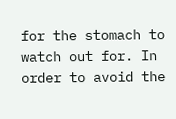for the stomach to watch out for. In order to avoid the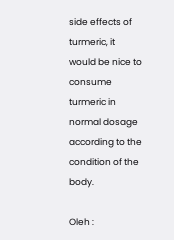side effects of turmeric, it would be nice to consume turmeric in normal dosage according to the condition of the body.

Oleh :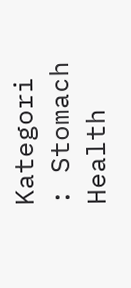Kategori : Stomach Health